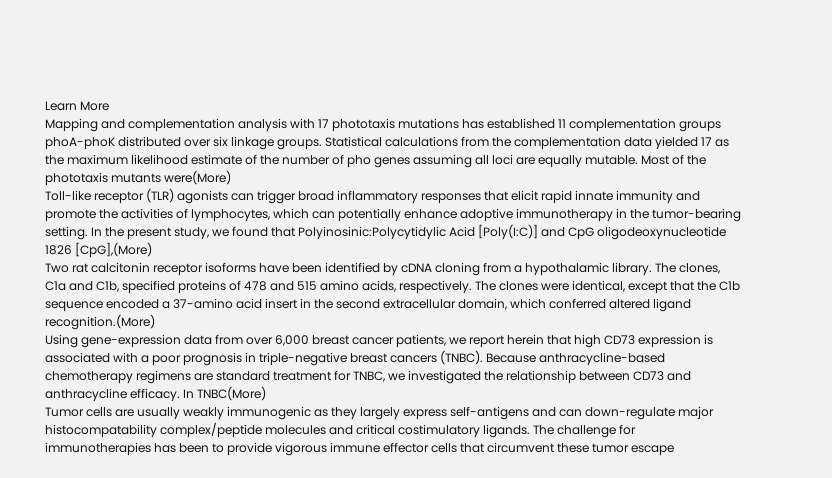Learn More
Mapping and complementation analysis with 17 phototaxis mutations has established 11 complementation groups phoA-phoK distributed over six linkage groups. Statistical calculations from the complementation data yielded 17 as the maximum likelihood estimate of the number of pho genes assuming all loci are equally mutable. Most of the phototaxis mutants were(More)
Toll-like receptor (TLR) agonists can trigger broad inflammatory responses that elicit rapid innate immunity and promote the activities of lymphocytes, which can potentially enhance adoptive immunotherapy in the tumor-bearing setting. In the present study, we found that Polyinosinic:Polycytidylic Acid [Poly(I:C)] and CpG oligodeoxynucleotide 1826 [CpG],(More)
Two rat calcitonin receptor isoforms have been identified by cDNA cloning from a hypothalamic library. The clones, C1a and C1b, specified proteins of 478 and 515 amino acids, respectively. The clones were identical, except that the C1b sequence encoded a 37-amino acid insert in the second extracellular domain, which conferred altered ligand recognition.(More)
Using gene-expression data from over 6,000 breast cancer patients, we report herein that high CD73 expression is associated with a poor prognosis in triple-negative breast cancers (TNBC). Because anthracycline-based chemotherapy regimens are standard treatment for TNBC, we investigated the relationship between CD73 and anthracycline efficacy. In TNBC(More)
Tumor cells are usually weakly immunogenic as they largely express self-antigens and can down-regulate major histocompatability complex/peptide molecules and critical costimulatory ligands. The challenge for immunotherapies has been to provide vigorous immune effector cells that circumvent these tumor escape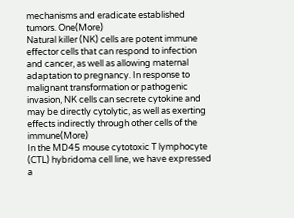mechanisms and eradicate established tumors. One(More)
Natural killer (NK) cells are potent immune effector cells that can respond to infection and cancer, as well as allowing maternal adaptation to pregnancy. In response to malignant transformation or pathogenic invasion, NK cells can secrete cytokine and may be directly cytolytic, as well as exerting effects indirectly through other cells of the immune(More)
In the MD45 mouse cytotoxic T lymphocyte (CTL) hybridoma cell line, we have expressed a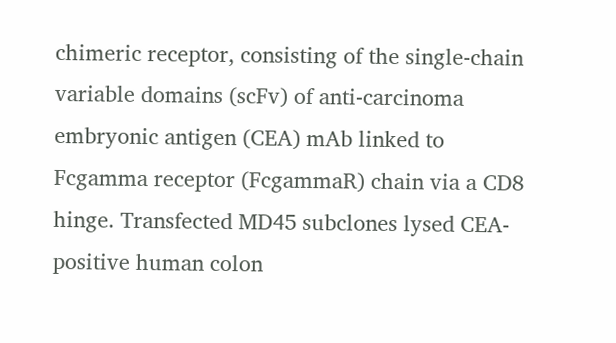chimeric receptor, consisting of the single-chain variable domains (scFv) of anti-carcinoma embryonic antigen (CEA) mAb linked to Fcgamma receptor (FcgammaR) chain via a CD8 hinge. Transfected MD45 subclones lysed CEA-positive human colon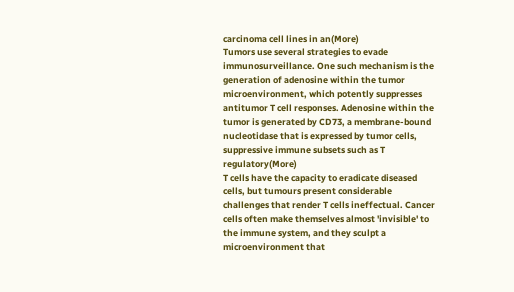carcinoma cell lines in an(More)
Tumors use several strategies to evade immunosurveillance. One such mechanism is the generation of adenosine within the tumor microenvironment, which potently suppresses antitumor T cell responses. Adenosine within the tumor is generated by CD73, a membrane-bound nucleotidase that is expressed by tumor cells, suppressive immune subsets such as T regulatory(More)
T cells have the capacity to eradicate diseased cells, but tumours present considerable challenges that render T cells ineffectual. Cancer cells often make themselves almost 'invisible' to the immune system, and they sculpt a microenvironment that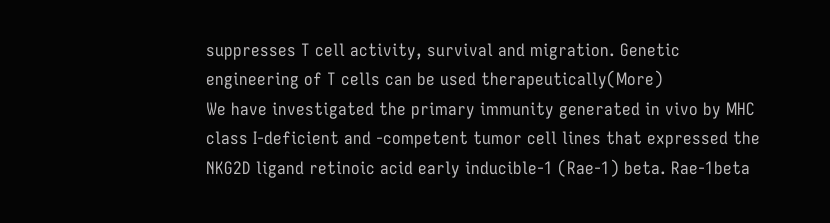suppresses T cell activity, survival and migration. Genetic engineering of T cells can be used therapeutically(More)
We have investigated the primary immunity generated in vivo by MHC class I-deficient and -competent tumor cell lines that expressed the NKG2D ligand retinoic acid early inducible-1 (Rae-1) beta. Rae-1beta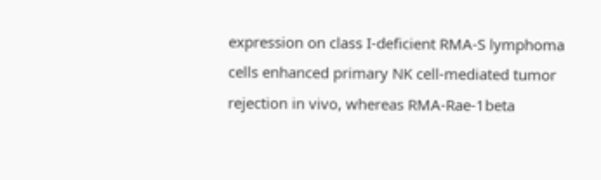expression on class I-deficient RMA-S lymphoma cells enhanced primary NK cell-mediated tumor rejection in vivo, whereas RMA-Rae-1beta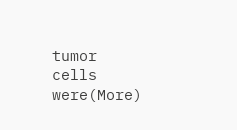tumor cells were(More)